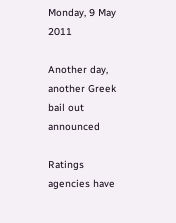Monday, 9 May 2011

Another day, another Greek bail out announced

Ratings agencies have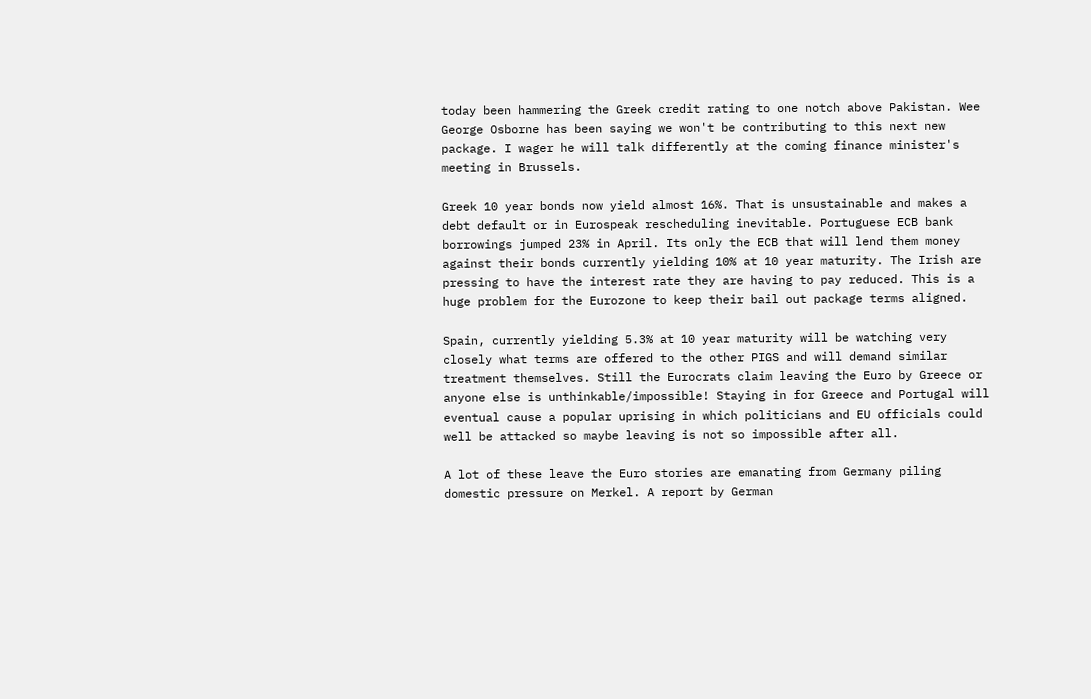today been hammering the Greek credit rating to one notch above Pakistan. Wee George Osborne has been saying we won't be contributing to this next new package. I wager he will talk differently at the coming finance minister's meeting in Brussels.

Greek 10 year bonds now yield almost 16%. That is unsustainable and makes a debt default or in Eurospeak rescheduling inevitable. Portuguese ECB bank borrowings jumped 23% in April. Its only the ECB that will lend them money against their bonds currently yielding 10% at 10 year maturity. The Irish are pressing to have the interest rate they are having to pay reduced. This is a huge problem for the Eurozone to keep their bail out package terms aligned.

Spain, currently yielding 5.3% at 10 year maturity will be watching very closely what terms are offered to the other PIGS and will demand similar treatment themselves. Still the Eurocrats claim leaving the Euro by Greece or anyone else is unthinkable/impossible! Staying in for Greece and Portugal will eventual cause a popular uprising in which politicians and EU officials could well be attacked so maybe leaving is not so impossible after all.

A lot of these leave the Euro stories are emanating from Germany piling domestic pressure on Merkel. A report by German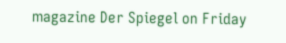magazine Der Spiegel on Friday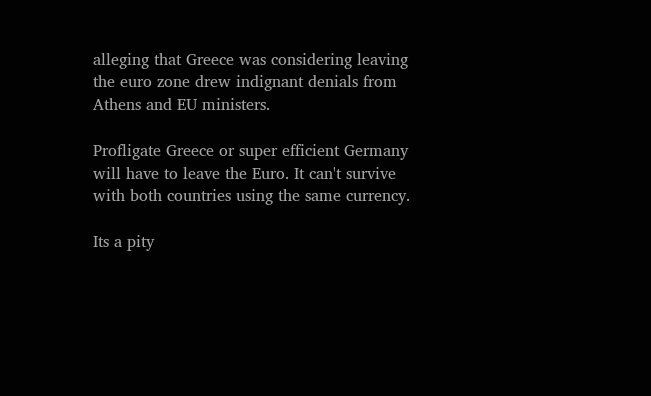alleging that Greece was considering leaving the euro zone drew indignant denials from Athens and EU ministers.

Profligate Greece or super efficient Germany will have to leave the Euro. It can't survive with both countries using the same currency.

Its a pity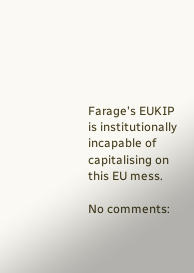Farage's EUKIP is institutionally incapable of capitalising on this EU mess.

No comments: